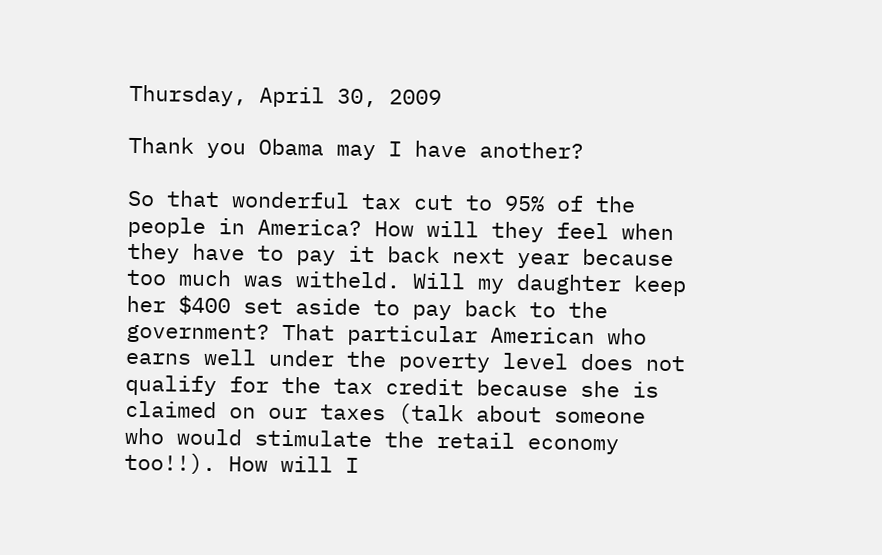Thursday, April 30, 2009

Thank you Obama may I have another?

So that wonderful tax cut to 95% of the people in America? How will they feel when they have to pay it back next year because too much was witheld. Will my daughter keep her $400 set aside to pay back to the government? That particular American who earns well under the poverty level does not qualify for the tax credit because she is claimed on our taxes (talk about someone who would stimulate the retail economy too!!). How will I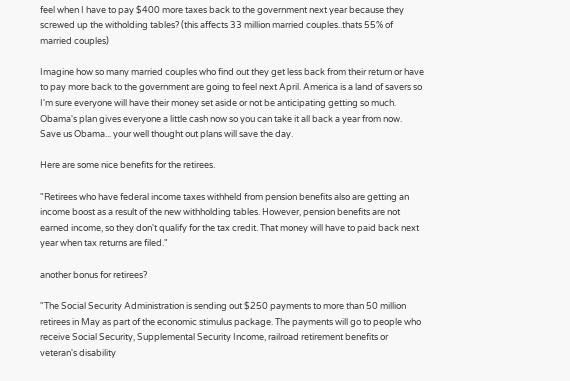feel when I have to pay $400 more taxes back to the government next year because they screwed up the witholding tables? (this affects 33 million married couples..thats 55% of married couples)

Imagine how so many married couples who find out they get less back from their return or have to pay more back to the government are going to feel next April. America is a land of savers so I'm sure everyone will have their money set aside or not be anticipating getting so much. Obama's plan gives everyone a little cash now so you can take it all back a year from now. Save us Obama... your well thought out plans will save the day.

Here are some nice benefits for the retirees.

"Retirees who have federal income taxes withheld from pension benefits also are getting an income boost as a result of the new withholding tables. However, pension benefits are not earned income, so they don't qualify for the tax credit. That money will have to paid back next year when tax returns are filed."

another bonus for retirees?

"The Social Security Administration is sending out $250 payments to more than 50 million retirees in May as part of the economic stimulus package. The payments will go to people who receive Social Security, Supplemental Security Income, railroad retirement benefits or veteran's disability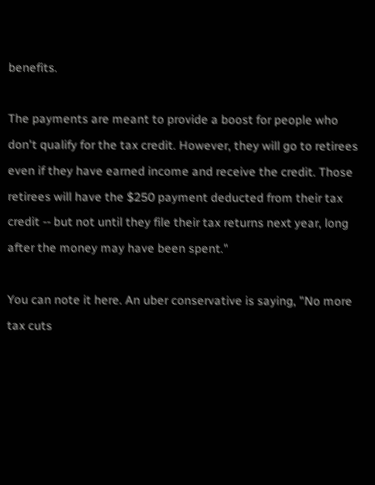benefits.

The payments are meant to provide a boost for people who don't qualify for the tax credit. However, they will go to retirees even if they have earned income and receive the credit. Those retirees will have the $250 payment deducted from their tax credit -- but not until they file their tax returns next year, long after the money may have been spent."

You can note it here. An uber conservative is saying, "No more tax cuts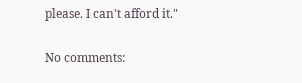please. I can't afford it."

No comments: